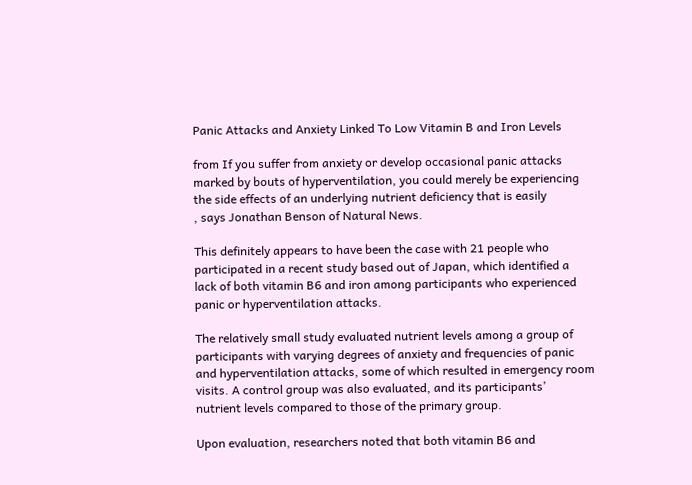Panic Attacks and Anxiety Linked To Low Vitamin B and Iron Levels

from If you suffer from anxiety or develop occasional panic attacks
marked by bouts of hyperventilation, you could merely be experiencing
the side effects of an underlying nutrient deficiency that is easily
, says Jonathan Benson of Natural News.

This definitely appears to have been the case with 21 people who
participated in a recent study based out of Japan, which identified a
lack of both vitamin B6 and iron among participants who experienced
panic or hyperventilation attacks.

The relatively small study evaluated nutrient levels among a group of
participants with varying degrees of anxiety and frequencies of panic
and hyperventilation attacks, some of which resulted in emergency room
visits. A control group was also evaluated, and its participants’
nutrient levels compared to those of the primary group.

Upon evaluation, researchers noted that both vitamin B6 and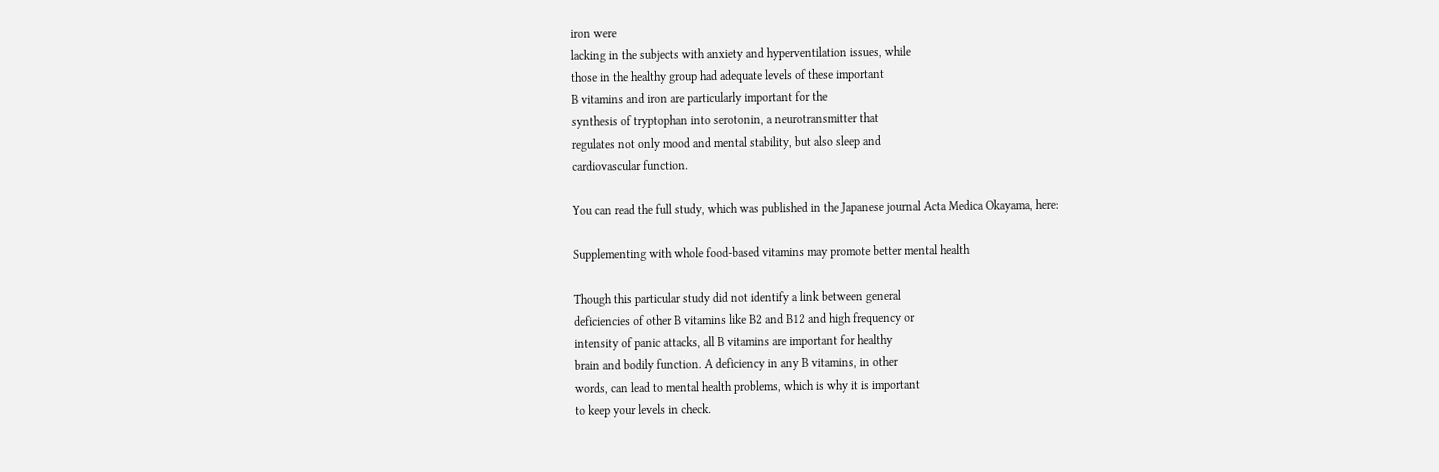iron were
lacking in the subjects with anxiety and hyperventilation issues, while
those in the healthy group had adequate levels of these important
B vitamins and iron are particularly important for the
synthesis of tryptophan into serotonin, a neurotransmitter that
regulates not only mood and mental stability, but also sleep and
cardiovascular function.

You can read the full study, which was published in the Japanese journal Acta Medica Okayama, here:

Supplementing with whole food-based vitamins may promote better mental health

Though this particular study did not identify a link between general
deficiencies of other B vitamins like B2 and B12 and high frequency or
intensity of panic attacks, all B vitamins are important for healthy
brain and bodily function. A deficiency in any B vitamins, in other
words, can lead to mental health problems, which is why it is important
to keep your levels in check.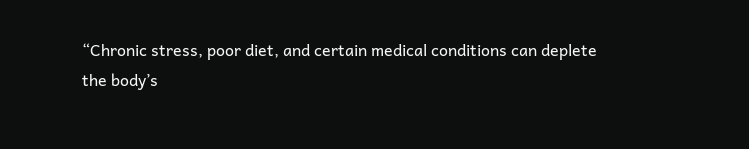“Chronic stress, poor diet, and certain medical conditions can deplete
the body’s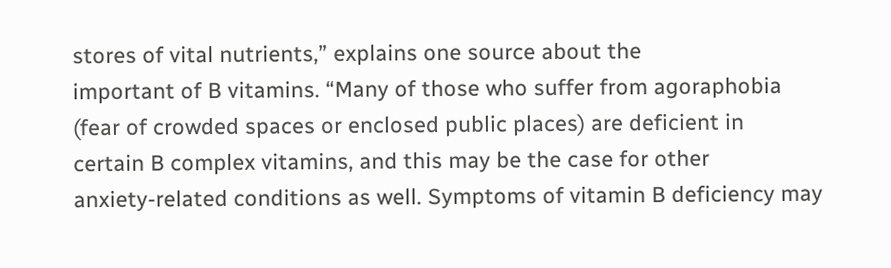stores of vital nutrients,” explains one source about the
important of B vitamins. “Many of those who suffer from agoraphobia
(fear of crowded spaces or enclosed public places) are deficient in
certain B complex vitamins, and this may be the case for other
anxiety-related conditions as well. Symptoms of vitamin B deficiency may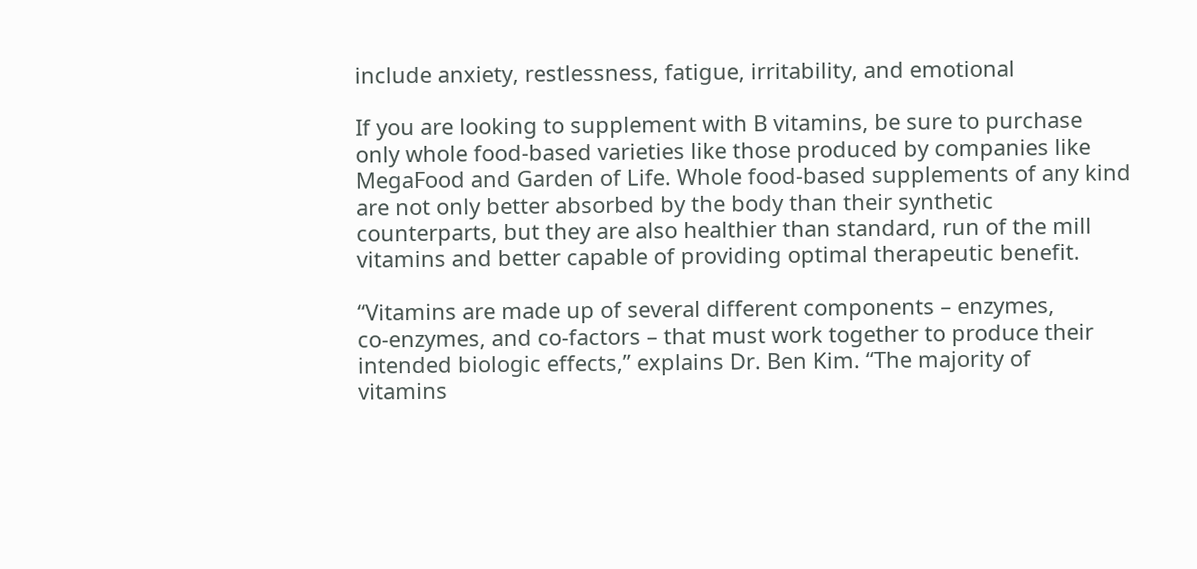include anxiety, restlessness, fatigue, irritability, and emotional

If you are looking to supplement with B vitamins, be sure to purchase
only whole food-based varieties like those produced by companies like
MegaFood and Garden of Life. Whole food-based supplements of any kind
are not only better absorbed by the body than their synthetic
counterparts, but they are also healthier than standard, run of the mill
vitamins and better capable of providing optimal therapeutic benefit.

“Vitamins are made up of several different components – enzymes,
co-enzymes, and co-factors – that must work together to produce their
intended biologic effects,” explains Dr. Ben Kim. “The majority of
vitamins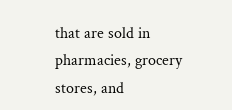that are sold in pharmacies, grocery stores, and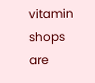vitamin shops
are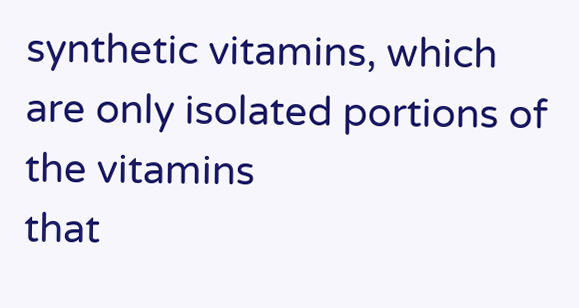synthetic vitamins, which are only isolated portions of the vitamins
that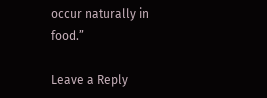occur naturally in food.”

Leave a Reply